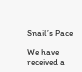Snail’s Pace

We have received a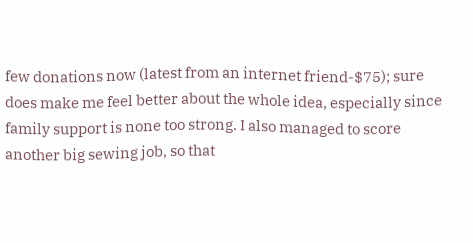few donations now (latest from an internet friend-$75); sure does make me feel better about the whole idea, especially since family support is none too strong. I also managed to score another big sewing job, so that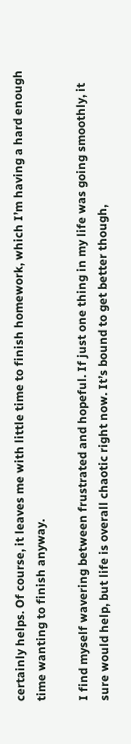certainly helps. Of course, it leaves me with little time to finish homework, which I’m having a hard enough time wanting to finish anyway.

I find myself wavering between frustrated and hopeful. If just one thing in my life was going smoothly, it sure would help, but life is overall chaotic right now. It’s bound to get better though,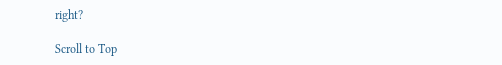right?

Scroll to Top